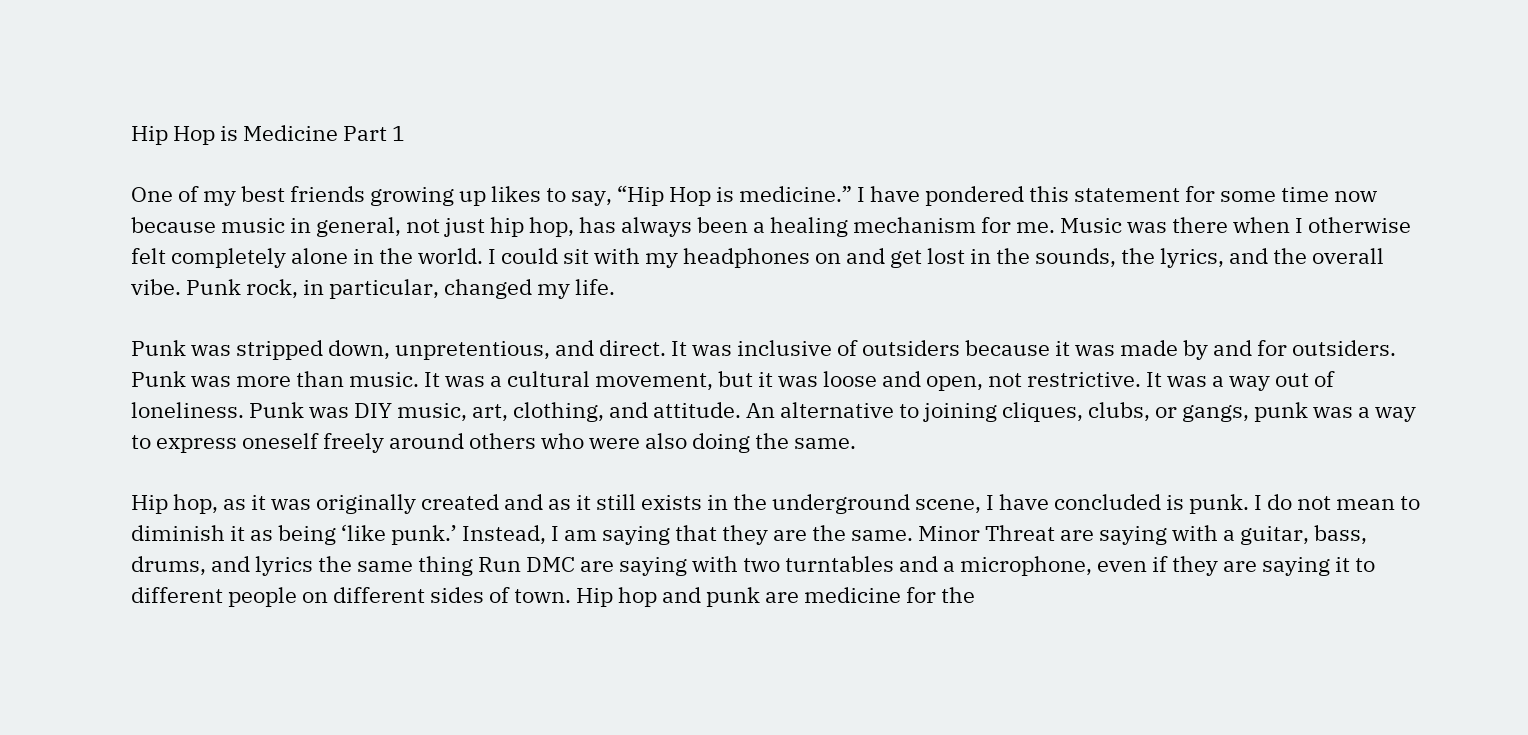Hip Hop is Medicine Part 1

One of my best friends growing up likes to say, “Hip Hop is medicine.” I have pondered this statement for some time now because music in general, not just hip hop, has always been a healing mechanism for me. Music was there when I otherwise felt completely alone in the world. I could sit with my headphones on and get lost in the sounds, the lyrics, and the overall vibe. Punk rock, in particular, changed my life.

Punk was stripped down, unpretentious, and direct. It was inclusive of outsiders because it was made by and for outsiders. Punk was more than music. It was a cultural movement, but it was loose and open, not restrictive. It was a way out of loneliness. Punk was DIY music, art, clothing, and attitude. An alternative to joining cliques, clubs, or gangs, punk was a way to express oneself freely around others who were also doing the same.

Hip hop, as it was originally created and as it still exists in the underground scene, I have concluded is punk. I do not mean to diminish it as being ‘like punk.’ Instead, I am saying that they are the same. Minor Threat are saying with a guitar, bass, drums, and lyrics the same thing Run DMC are saying with two turntables and a microphone, even if they are saying it to different people on different sides of town. Hip hop and punk are medicine for the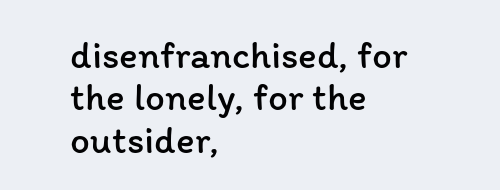disenfranchised, for the lonely, for the outsider,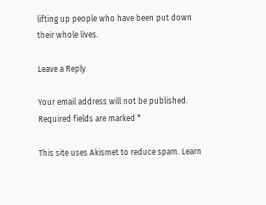lifting up people who have been put down their whole lives.

Leave a Reply

Your email address will not be published. Required fields are marked *

This site uses Akismet to reduce spam. Learn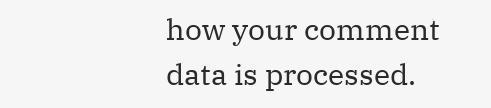how your comment data is processed.